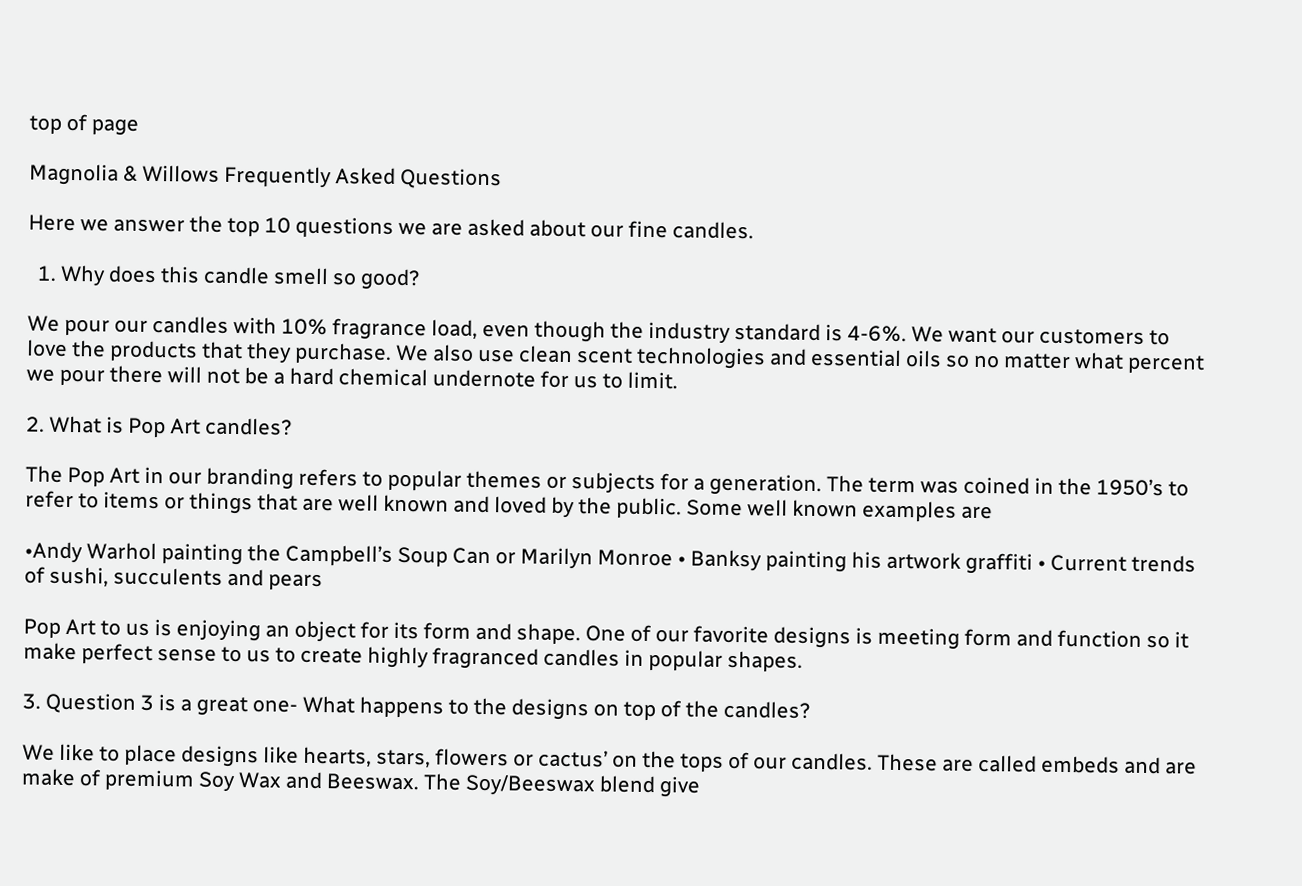top of page

Magnolia & Willows Frequently Asked Questions

Here we answer the top 10 questions we are asked about our fine candles.

  1. Why does this candle smell so good?

We pour our candles with 10% fragrance load, even though the industry standard is 4-6%. We want our customers to love the products that they purchase. We also use clean scent technologies and essential oils so no matter what percent we pour there will not be a hard chemical undernote for us to limit.

2. What is Pop Art candles?

The Pop Art in our branding refers to popular themes or subjects for a generation. The term was coined in the 1950’s to refer to items or things that are well known and loved by the public. Some well known examples are

•Andy Warhol painting the Campbell’s Soup Can or Marilyn Monroe • Banksy painting his artwork graffiti • Current trends of sushi, succulents and pears

Pop Art to us is enjoying an object for its form and shape. One of our favorite designs is meeting form and function so it make perfect sense to us to create highly fragranced candles in popular shapes.

3. Question 3 is a great one- What happens to the designs on top of the candles?

We like to place designs like hearts, stars, flowers or cactus’ on the tops of our candles. These are called embeds and are make of premium Soy Wax and Beeswax. The Soy/Beeswax blend give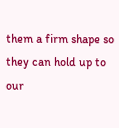them a firm shape so they can hold up to our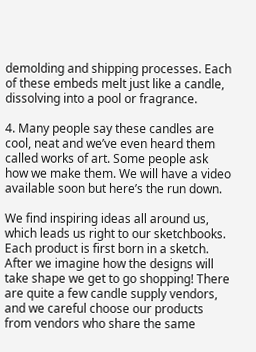demolding and shipping processes. Each of these embeds melt just like a candle, dissolving into a pool or fragrance.

4. Many people say these candles are cool, neat and we’ve even heard them called works of art. Some people ask how we make them. We will have a video available soon but here’s the run down.

We find inspiring ideas all around us, which leads us right to our sketchbooks. Each product is first born in a sketch. After we imagine how the designs will take shape we get to go shopping! There are quite a few candle supply vendors, and we careful choose our products from vendors who share the same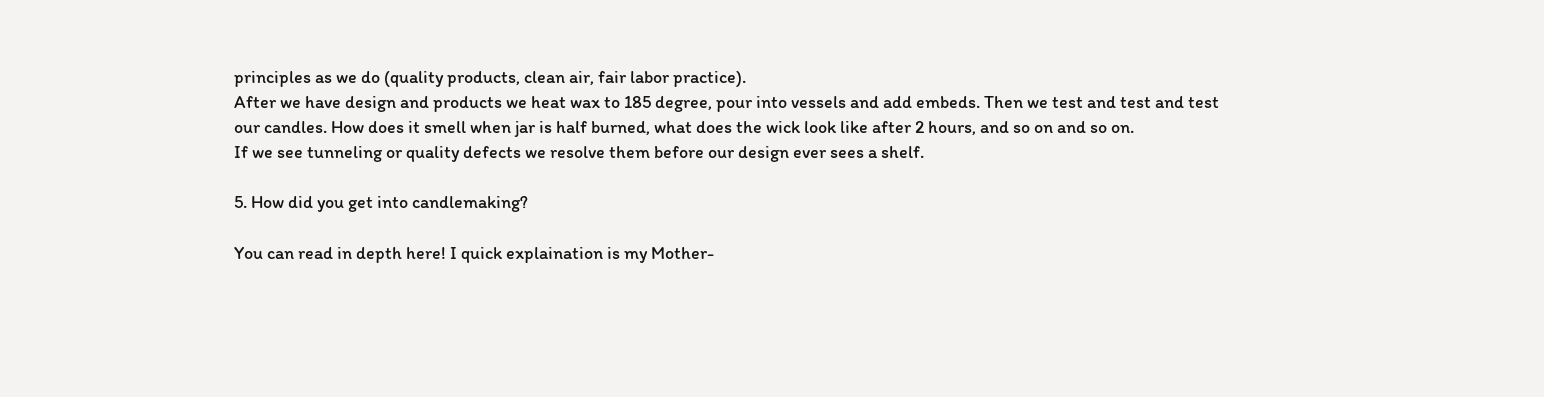principles as we do (quality products, clean air, fair labor practice).
After we have design and products we heat wax to 185 degree, pour into vessels and add embeds. Then we test and test and test our candles. How does it smell when jar is half burned, what does the wick look like after 2 hours, and so on and so on.
If we see tunneling or quality defects we resolve them before our design ever sees a shelf.

5. How did you get into candlemaking?

You can read in depth here! I quick explaination is my Mother-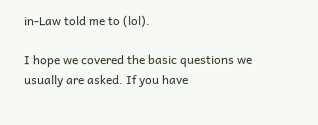in-Law told me to (lol).

I hope we covered the basic questions we usually are asked. If you have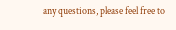any questions, please feel free to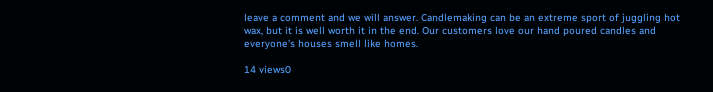leave a comment and we will answer. Candlemaking can be an extreme sport of juggling hot wax, but it is well worth it in the end. Our customers love our hand poured candles and everyone’s houses smell like homes.

14 views0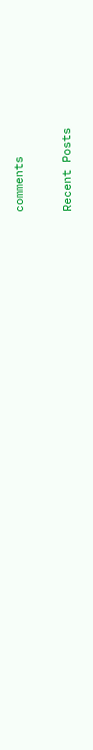comments

Recent Posts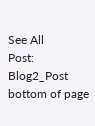See All
Post: Blog2_Post
bottom of page